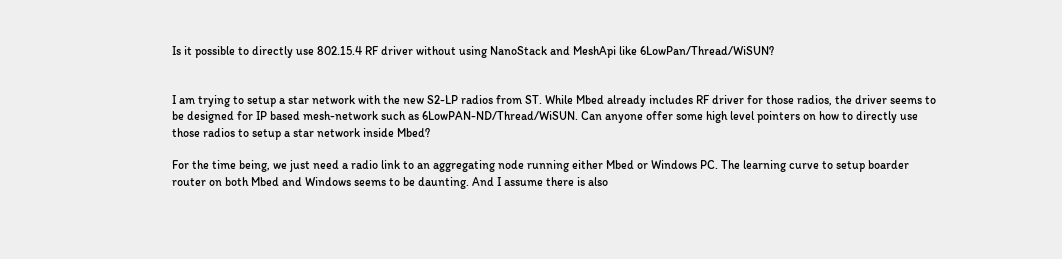Is it possible to directly use 802.15.4 RF driver without using NanoStack and MeshApi like 6LowPan/Thread/WiSUN?


I am trying to setup a star network with the new S2-LP radios from ST. While Mbed already includes RF driver for those radios, the driver seems to be designed for IP based mesh-network such as 6LowPAN-ND/Thread/WiSUN. Can anyone offer some high level pointers on how to directly use those radios to setup a star network inside Mbed?

For the time being, we just need a radio link to an aggregating node running either Mbed or Windows PC. The learning curve to setup boarder router on both Mbed and Windows seems to be daunting. And I assume there is also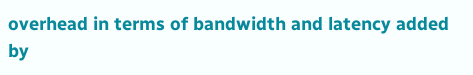overhead in terms of bandwidth and latency added by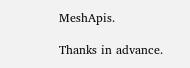MeshApis.

Thanks in advance.